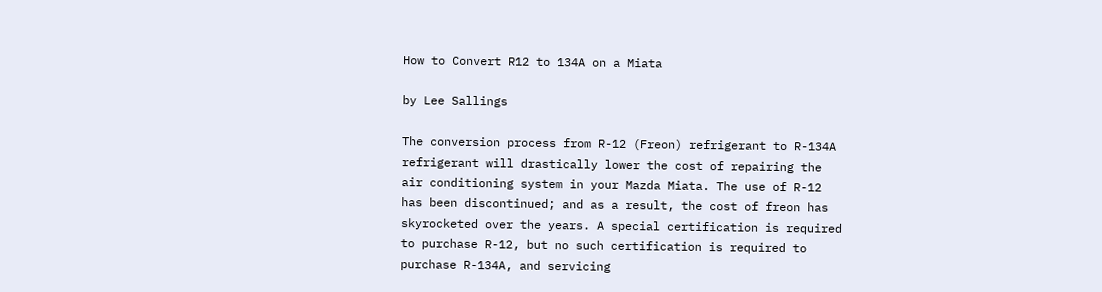How to Convert R12 to 134A on a Miata

by Lee Sallings

The conversion process from R-12 (Freon) refrigerant to R-134A refrigerant will drastically lower the cost of repairing the air conditioning system in your Mazda Miata. The use of R-12 has been discontinued; and as a result, the cost of freon has skyrocketed over the years. A special certification is required to purchase R-12, but no such certification is required to purchase R-134A, and servicing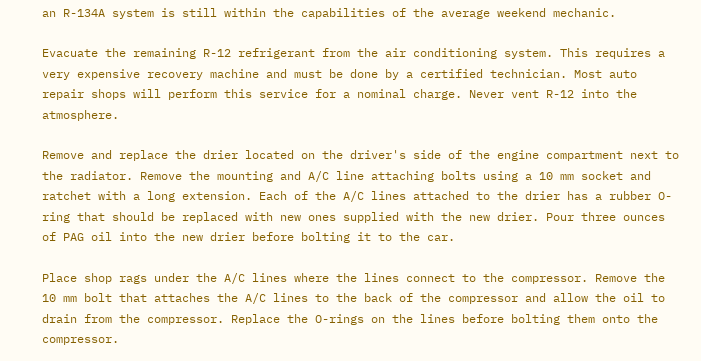an R-134A system is still within the capabilities of the average weekend mechanic.

Evacuate the remaining R-12 refrigerant from the air conditioning system. This requires a very expensive recovery machine and must be done by a certified technician. Most auto repair shops will perform this service for a nominal charge. Never vent R-12 into the atmosphere.

Remove and replace the drier located on the driver's side of the engine compartment next to the radiator. Remove the mounting and A/C line attaching bolts using a 10 mm socket and ratchet with a long extension. Each of the A/C lines attached to the drier has a rubber O-ring that should be replaced with new ones supplied with the new drier. Pour three ounces of PAG oil into the new drier before bolting it to the car.

Place shop rags under the A/C lines where the lines connect to the compressor. Remove the 10 mm bolt that attaches the A/C lines to the back of the compressor and allow the oil to drain from the compressor. Replace the O-rings on the lines before bolting them onto the compressor.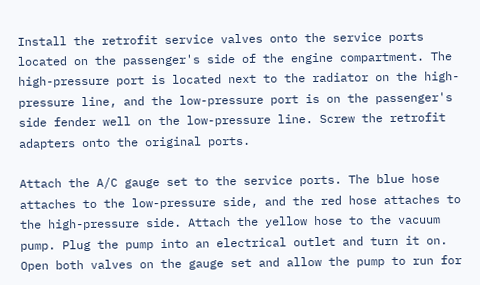Install the retrofit service valves onto the service ports located on the passenger's side of the engine compartment. The high-pressure port is located next to the radiator on the high-pressure line, and the low-pressure port is on the passenger's side fender well on the low-pressure line. Screw the retrofit adapters onto the original ports.

Attach the A/C gauge set to the service ports. The blue hose attaches to the low-pressure side, and the red hose attaches to the high-pressure side. Attach the yellow hose to the vacuum pump. Plug the pump into an electrical outlet and turn it on. Open both valves on the gauge set and allow the pump to run for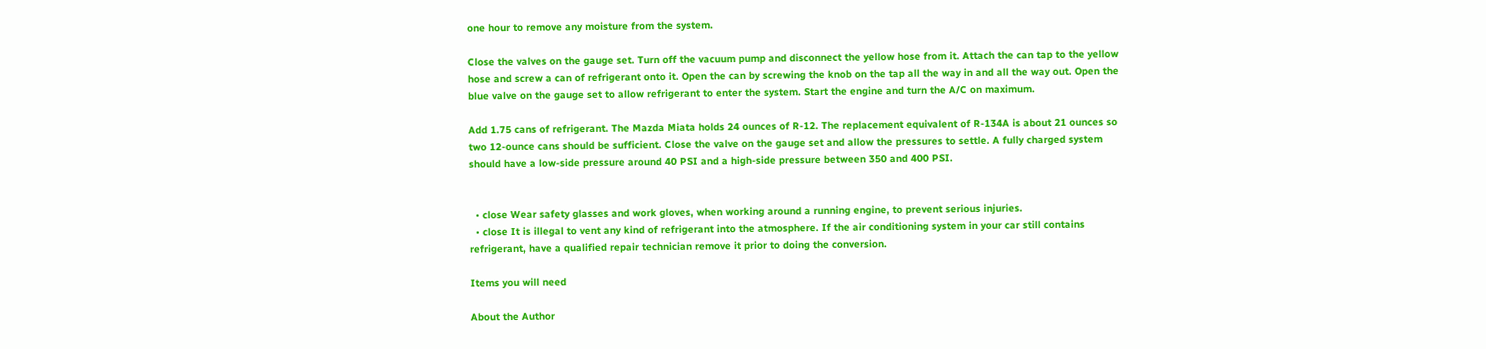one hour to remove any moisture from the system.

Close the valves on the gauge set. Turn off the vacuum pump and disconnect the yellow hose from it. Attach the can tap to the yellow hose and screw a can of refrigerant onto it. Open the can by screwing the knob on the tap all the way in and all the way out. Open the blue valve on the gauge set to allow refrigerant to enter the system. Start the engine and turn the A/C on maximum.

Add 1.75 cans of refrigerant. The Mazda Miata holds 24 ounces of R-12. The replacement equivalent of R-134A is about 21 ounces so two 12-ounce cans should be sufficient. Close the valve on the gauge set and allow the pressures to settle. A fully charged system should have a low-side pressure around 40 PSI and a high-side pressure between 350 and 400 PSI.


  • close Wear safety glasses and work gloves, when working around a running engine, to prevent serious injuries.
  • close It is illegal to vent any kind of refrigerant into the atmosphere. If the air conditioning system in your car still contains refrigerant, have a qualified repair technician remove it prior to doing the conversion.

Items you will need

About the Author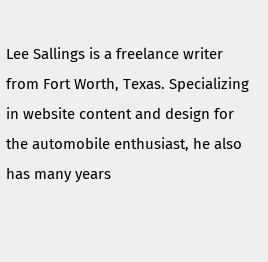Lee Sallings is a freelance writer from Fort Worth, Texas. Specializing in website content and design for the automobile enthusiast, he also has many years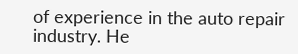of experience in the auto repair industry. He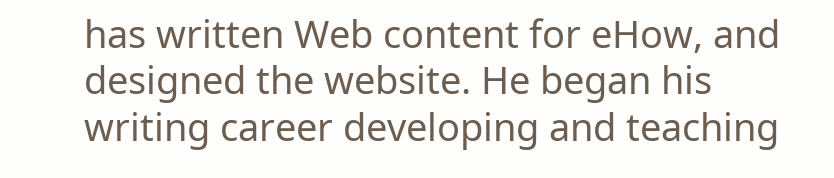has written Web content for eHow, and designed the website. He began his writing career developing and teaching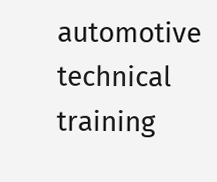automotive technical training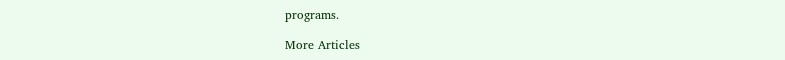programs.

More Articles